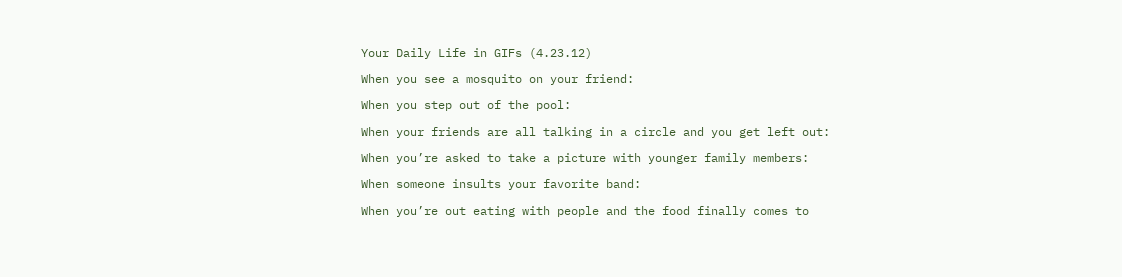Your Daily Life in GIFs (4.23.12)

When you see a mosquito on your friend:

When you step out of the pool:

When your friends are all talking in a circle and you get left out:

When you’re asked to take a picture with younger family members:

When someone insults your favorite band:

When you’re out eating with people and the food finally comes to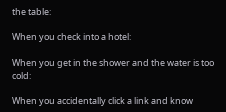the table:

When you check into a hotel:

When you get in the shower and the water is too cold:

When you accidentally click a link and know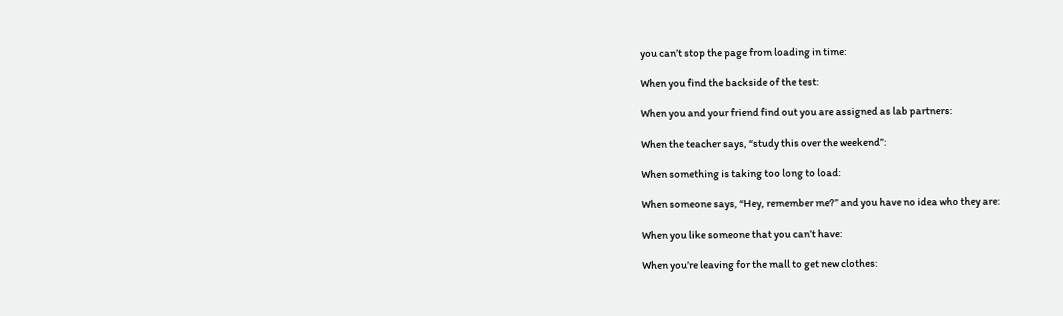you can’t stop the page from loading in time:

When you find the backside of the test:

When you and your friend find out you are assigned as lab partners:

When the teacher says, “study this over the weekend”:

When something is taking too long to load:

When someone says, “Hey, remember me?” and you have no idea who they are:

When you like someone that you can’t have:

When you’re leaving for the mall to get new clothes: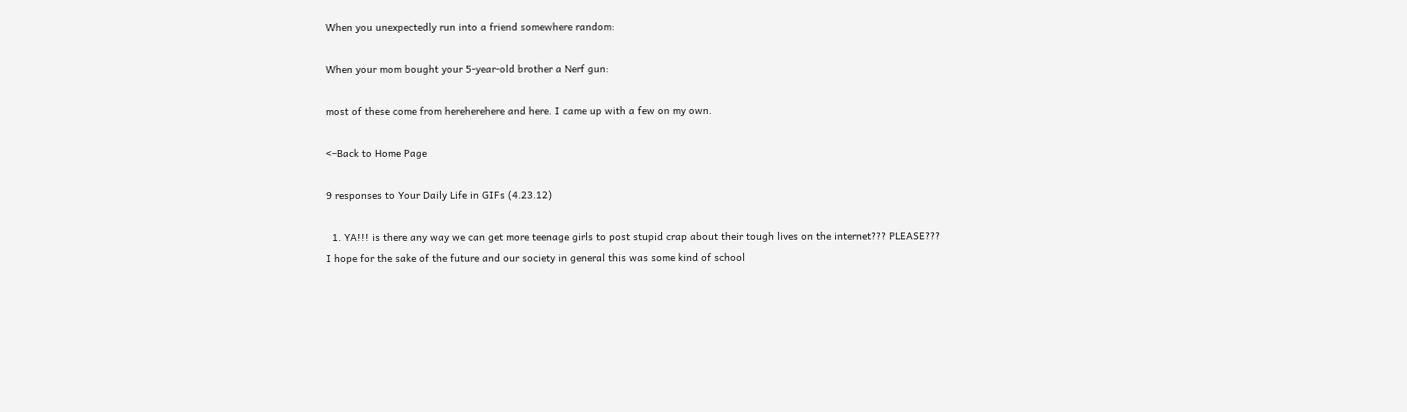When you unexpectedly run into a friend somewhere random:

When your mom bought your 5-year-old brother a Nerf gun:

most of these come from hereherehere and here. I came up with a few on my own.

<–Back to Home Page

9 responses to Your Daily Life in GIFs (4.23.12)

  1. YA!!! is there any way we can get more teenage girls to post stupid crap about their tough lives on the internet??? PLEASE??? I hope for the sake of the future and our society in general this was some kind of school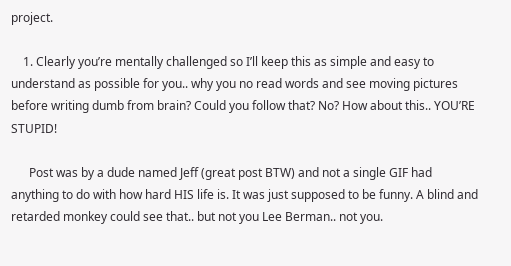project.

    1. Clearly you’re mentally challenged so I’ll keep this as simple and easy to understand as possible for you.. why you no read words and see moving pictures before writing dumb from brain? Could you follow that? No? How about this.. YOU’RE STUPID!

      Post was by a dude named Jeff (great post BTW) and not a single GIF had anything to do with how hard HIS life is. It was just supposed to be funny. A blind and retarded monkey could see that.. but not you Lee Berman.. not you.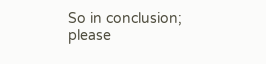So in conclusion; please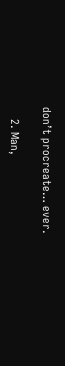don’t procreate… ever.

    2. Man,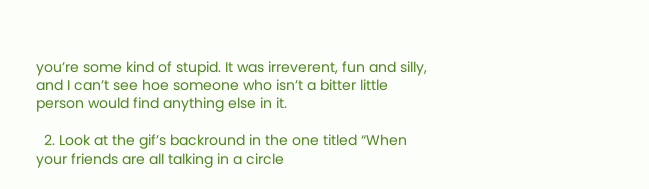you’re some kind of stupid. It was irreverent, fun and silly, and I can’t see hoe someone who isn’t a bitter little person would find anything else in it.

  2. Look at the gif’s backround in the one titled “When your friends are all talking in a circle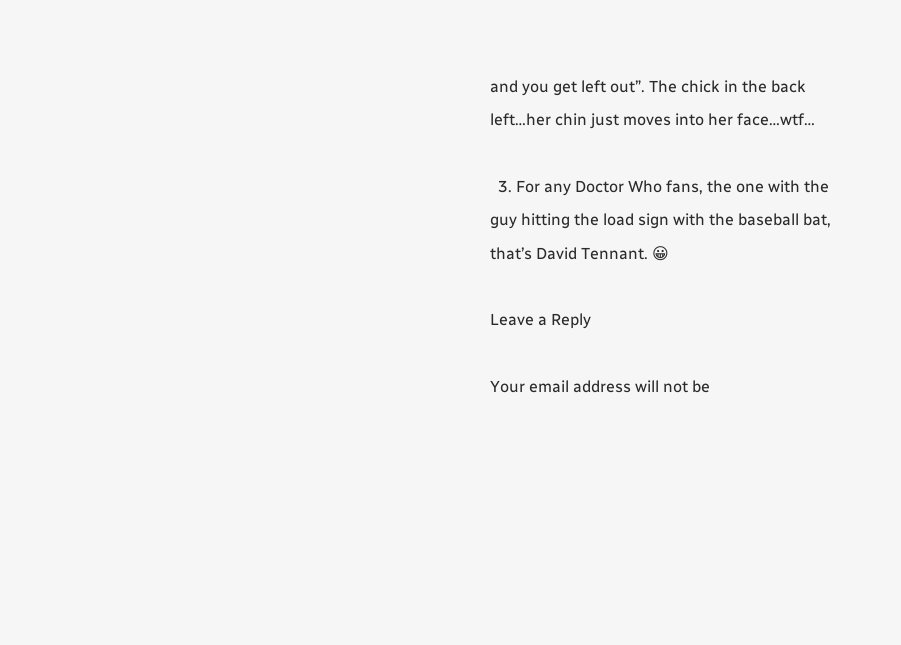and you get left out”. The chick in the back left…her chin just moves into her face…wtf…

  3. For any Doctor Who fans, the one with the guy hitting the load sign with the baseball bat, that’s David Tennant. 😀

Leave a Reply

Your email address will not be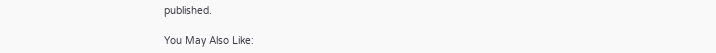published.

You May Also Like: